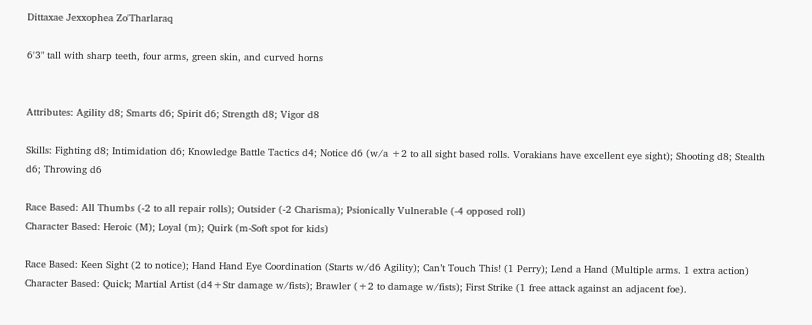Dittaxae Jexxophea Zo'Tharlaraq

6'3" tall with sharp teeth, four arms, green skin, and curved horns


Attributes: Agility d8; Smarts d6; Spirit d6; Strength d8; Vigor d8

Skills: Fighting d8; Intimidation d6; Knowledge Battle Tactics d4; Notice d6 (w/a +2 to all sight based rolls. Vorakians have excellent eye sight); Shooting d8; Stealth d6; Throwing d6

Race Based: All Thumbs (-2 to all repair rolls); Outsider (-2 Charisma); Psionically Vulnerable (-4 opposed roll)
Character Based: Heroic (M); Loyal (m); Quirk (m-Soft spot for kids)

Race Based: Keen Sight (2 to notice); Hand Hand Eye Coordination (Starts w/d6 Agility); Can’t Touch This! (1 Perry); Lend a Hand (Multiple arms. 1 extra action)
Character Based: Quick; Martial Artist (d4+Str damage w/fists); Brawler (+2 to damage w/fists); First Strike (1 free attack against an adjacent foe).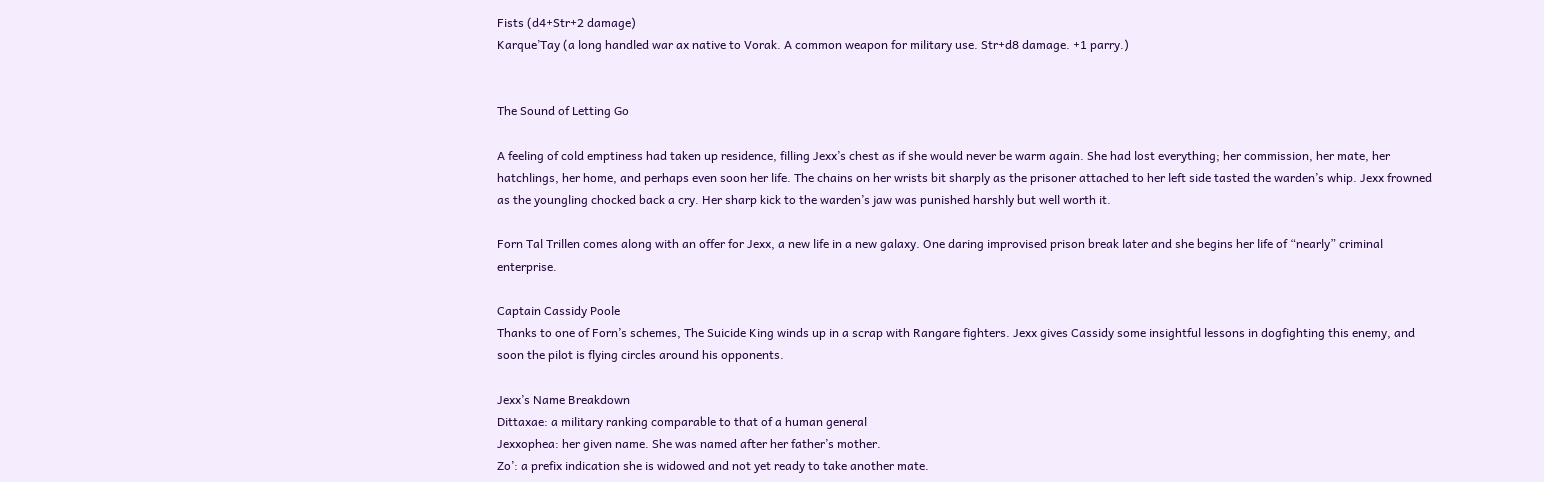Fists (d4+Str+2 damage)
Karque’Tay (a long handled war ax native to Vorak. A common weapon for military use. Str+d8 damage. +1 parry.)


The Sound of Letting Go

A feeling of cold emptiness had taken up residence, filling Jexx’s chest as if she would never be warm again. She had lost everything; her commission, her mate, her hatchlings, her home, and perhaps even soon her life. The chains on her wrists bit sharply as the prisoner attached to her left side tasted the warden’s whip. Jexx frowned as the youngling chocked back a cry. Her sharp kick to the warden’s jaw was punished harshly but well worth it.

Forn Tal Trillen comes along with an offer for Jexx, a new life in a new galaxy. One daring improvised prison break later and she begins her life of “nearly” criminal enterprise.

Captain Cassidy Poole
Thanks to one of Forn’s schemes, The Suicide King winds up in a scrap with Rangare fighters. Jexx gives Cassidy some insightful lessons in dogfighting this enemy, and soon the pilot is flying circles around his opponents.

Jexx’s Name Breakdown
Dittaxae: a military ranking comparable to that of a human general
Jexxophea: her given name. She was named after her father’s mother.
Zo’: a prefix indication she is widowed and not yet ready to take another mate.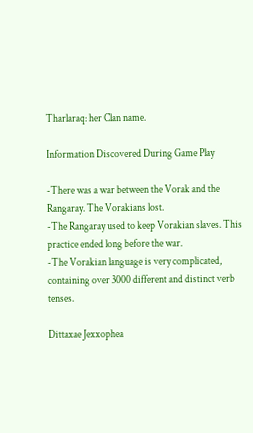Tharlaraq: her Clan name.

Information Discovered During Game Play

-There was a war between the Vorak and the Rangaray. The Vorakians lost.
-The Rangaray used to keep Vorakian slaves. This practice ended long before the war.
-The Vorakian language is very complicated, containing over 3000 different and distinct verb tenses.

Dittaxae Jexxophea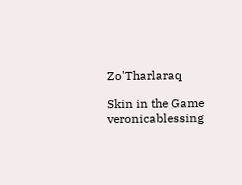Zo'Tharlaraq

Skin in the Game veronicablessing